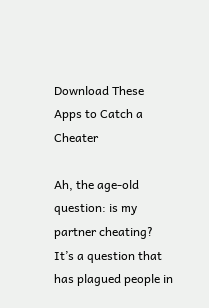Download These Apps to Catch a Cheater

Ah, the age-old question: is my partner cheating? It’s a question that has plagued people in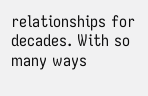relationships for decades. With so many ways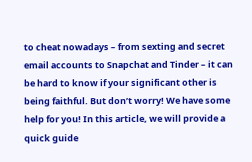to cheat nowadays – from sexting and secret email accounts to Snapchat and Tinder – it can be hard to know if your significant other is being faithful. But don’t worry! We have some help for you! In this article, we will provide a quick guide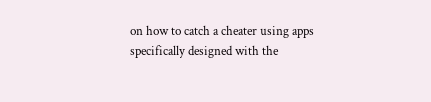on how to catch a cheater using apps specifically designed with the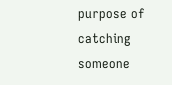purpose of catching someone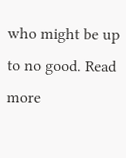who might be up to no good. Read more